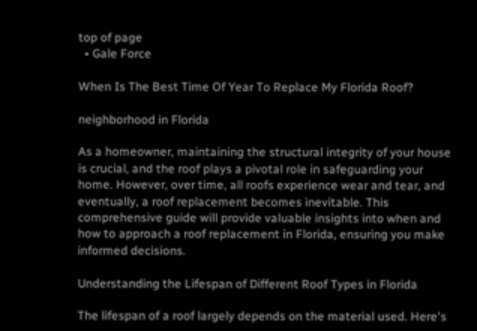top of page
  • Gale Force

When Is The Best Time Of Year To Replace My Florida Roof?

neighborhood in Florida

As a homeowner, maintaining the structural integrity of your house is crucial, and the roof plays a pivotal role in safeguarding your home. However, over time, all roofs experience wear and tear, and eventually, a roof replacement becomes inevitable. This comprehensive guide will provide valuable insights into when and how to approach a roof replacement in Florida, ensuring you make informed decisions.

Understanding the Lifespan of Different Roof Types in Florida

The lifespan of a roof largely depends on the material used. Here's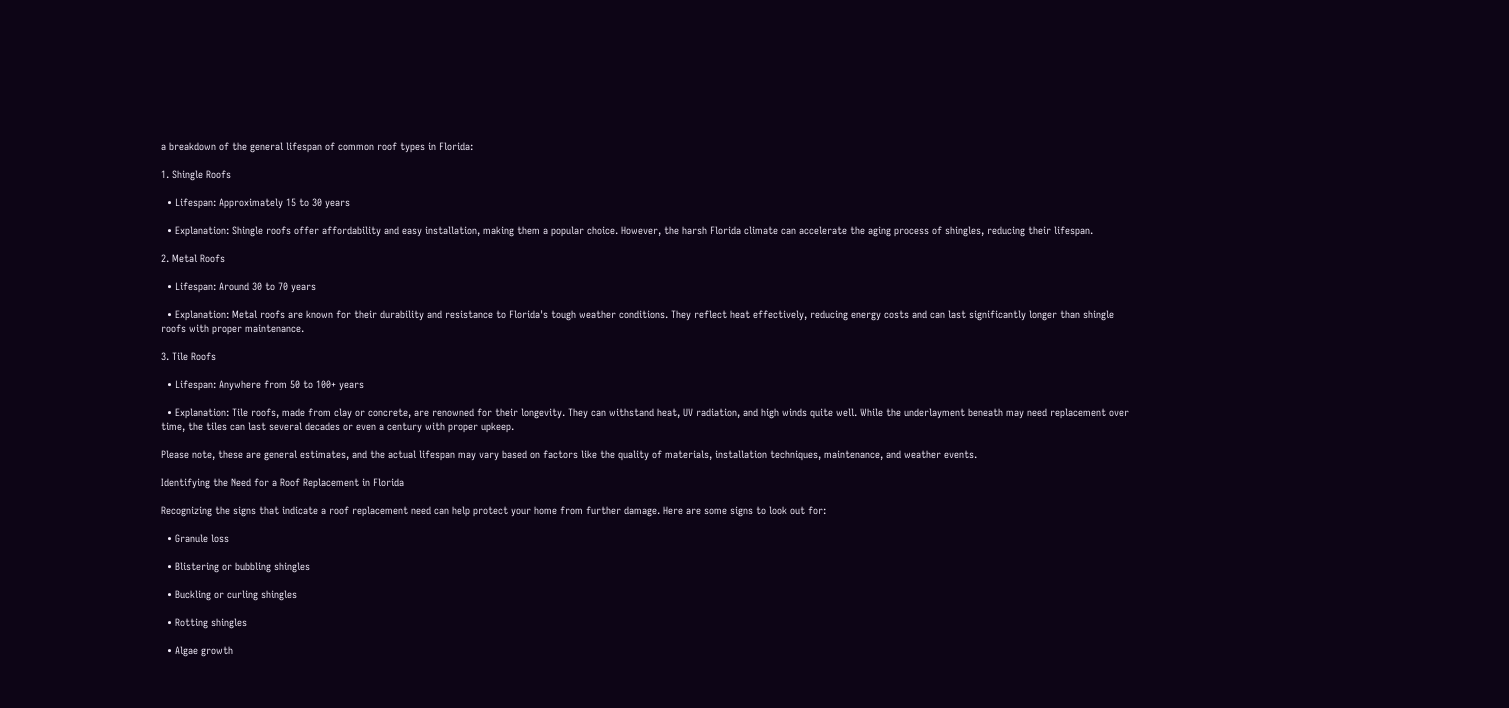a breakdown of the general lifespan of common roof types in Florida:

1. Shingle Roofs

  • Lifespan: Approximately 15 to 30 years

  • Explanation: Shingle roofs offer affordability and easy installation, making them a popular choice. However, the harsh Florida climate can accelerate the aging process of shingles, reducing their lifespan.

2. Metal Roofs

  • Lifespan: Around 30 to 70 years

  • Explanation: Metal roofs are known for their durability and resistance to Florida's tough weather conditions. They reflect heat effectively, reducing energy costs and can last significantly longer than shingle roofs with proper maintenance.

3. Tile Roofs

  • Lifespan: Anywhere from 50 to 100+ years

  • Explanation: Tile roofs, made from clay or concrete, are renowned for their longevity. They can withstand heat, UV radiation, and high winds quite well. While the underlayment beneath may need replacement over time, the tiles can last several decades or even a century with proper upkeep.

Please note, these are general estimates, and the actual lifespan may vary based on factors like the quality of materials, installation techniques, maintenance, and weather events.

Identifying the Need for a Roof Replacement in Florida

Recognizing the signs that indicate a roof replacement need can help protect your home from further damage. Here are some signs to look out for:

  • Granule loss

  • Blistering or bubbling shingles

  • Buckling or curling shingles

  • Rotting shingles

  • Algae growth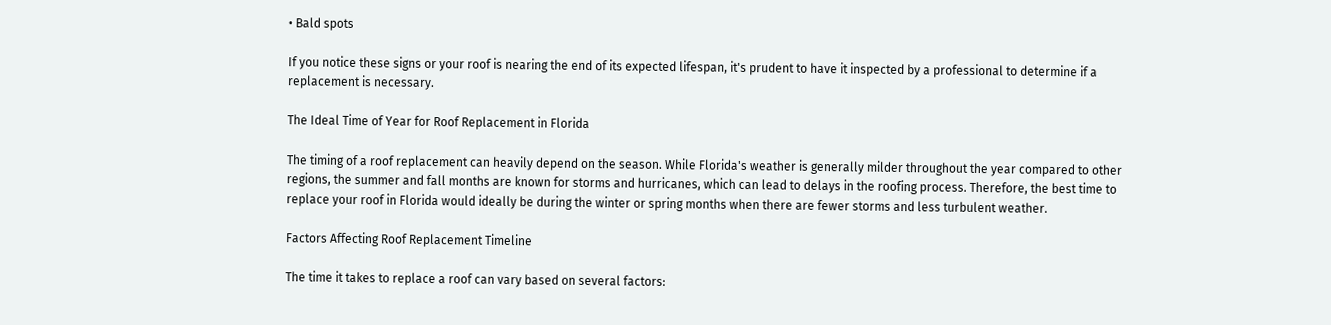• Bald spots

If you notice these signs or your roof is nearing the end of its expected lifespan, it's prudent to have it inspected by a professional to determine if a replacement is necessary.

The Ideal Time of Year for Roof Replacement in Florida

The timing of a roof replacement can heavily depend on the season. While Florida's weather is generally milder throughout the year compared to other regions, the summer and fall months are known for storms and hurricanes, which can lead to delays in the roofing process. Therefore, the best time to replace your roof in Florida would ideally be during the winter or spring months when there are fewer storms and less turbulent weather.

Factors Affecting Roof Replacement Timeline

The time it takes to replace a roof can vary based on several factors: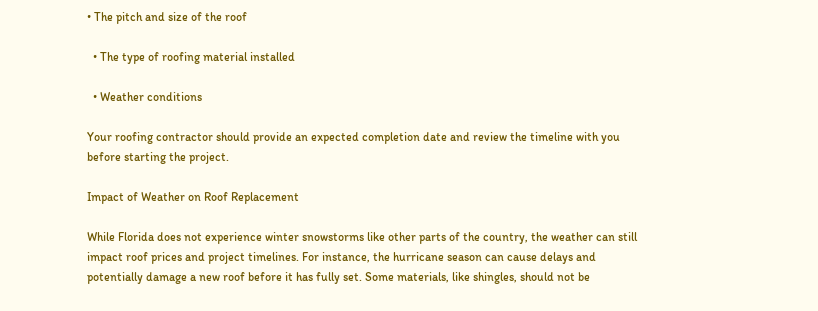• The pitch and size of the roof

  • The type of roofing material installed

  • Weather conditions

Your roofing contractor should provide an expected completion date and review the timeline with you before starting the project.

Impact of Weather on Roof Replacement

While Florida does not experience winter snowstorms like other parts of the country, the weather can still impact roof prices and project timelines. For instance, the hurricane season can cause delays and potentially damage a new roof before it has fully set. Some materials, like shingles, should not be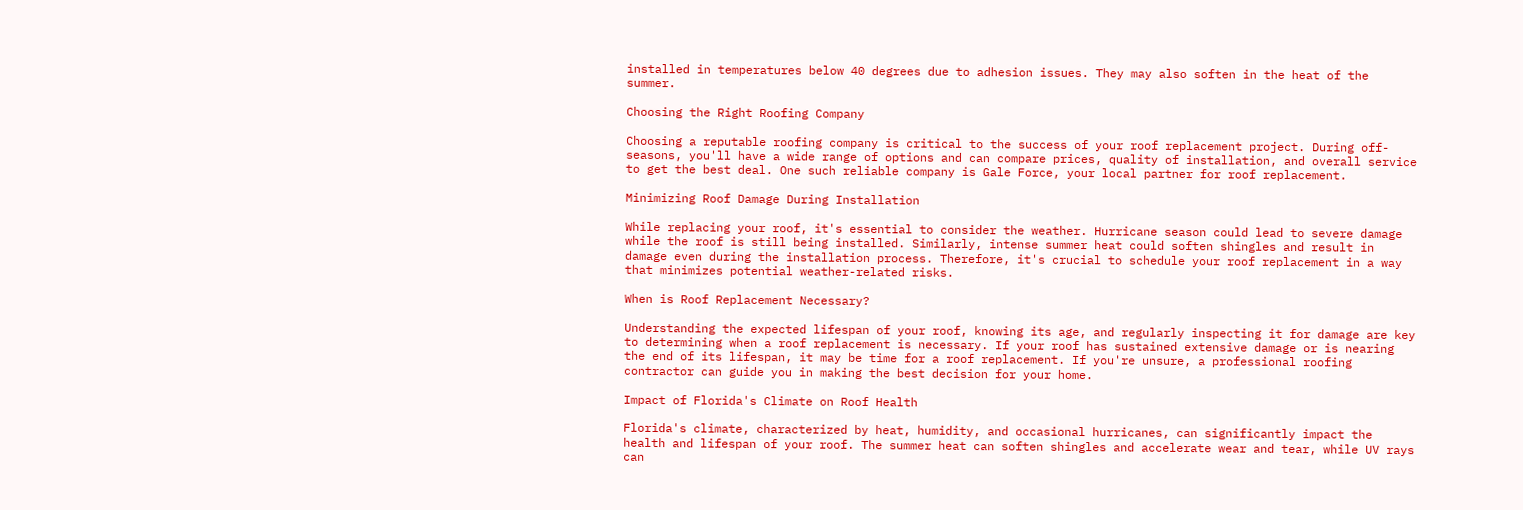installed in temperatures below 40 degrees due to adhesion issues. They may also soften in the heat of the summer.

Choosing the Right Roofing Company

Choosing a reputable roofing company is critical to the success of your roof replacement project. During off-seasons, you'll have a wide range of options and can compare prices, quality of installation, and overall service to get the best deal. One such reliable company is Gale Force, your local partner for roof replacement.

Minimizing Roof Damage During Installation

While replacing your roof, it's essential to consider the weather. Hurricane season could lead to severe damage while the roof is still being installed. Similarly, intense summer heat could soften shingles and result in damage even during the installation process. Therefore, it's crucial to schedule your roof replacement in a way that minimizes potential weather-related risks.

When is Roof Replacement Necessary?

Understanding the expected lifespan of your roof, knowing its age, and regularly inspecting it for damage are key to determining when a roof replacement is necessary. If your roof has sustained extensive damage or is nearing the end of its lifespan, it may be time for a roof replacement. If you're unsure, a professional roofing contractor can guide you in making the best decision for your home.

Impact of Florida's Climate on Roof Health

Florida's climate, characterized by heat, humidity, and occasional hurricanes, can significantly impact the health and lifespan of your roof. The summer heat can soften shingles and accelerate wear and tear, while UV rays can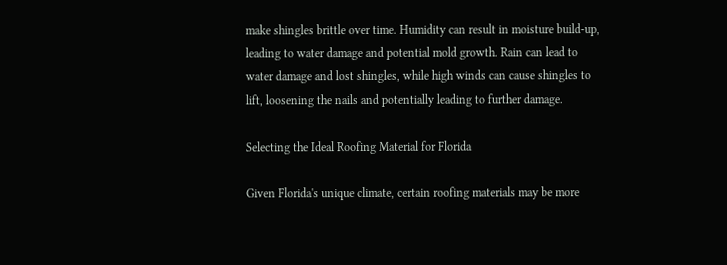make shingles brittle over time. Humidity can result in moisture build-up, leading to water damage and potential mold growth. Rain can lead to water damage and lost shingles, while high winds can cause shingles to lift, loosening the nails and potentially leading to further damage.

Selecting the Ideal Roofing Material for Florida

Given Florida's unique climate, certain roofing materials may be more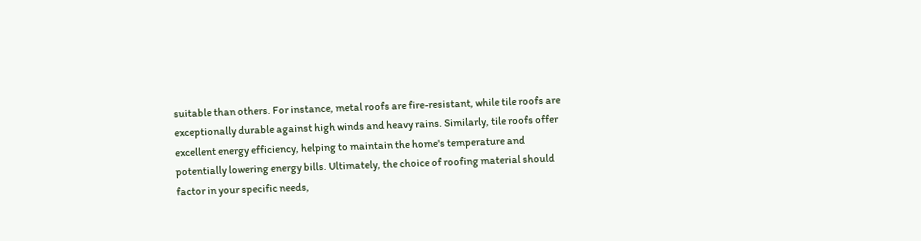suitable than others. For instance, metal roofs are fire-resistant, while tile roofs are exceptionally durable against high winds and heavy rains. Similarly, tile roofs offer excellent energy efficiency, helping to maintain the home's temperature and potentially lowering energy bills. Ultimately, the choice of roofing material should factor in your specific needs,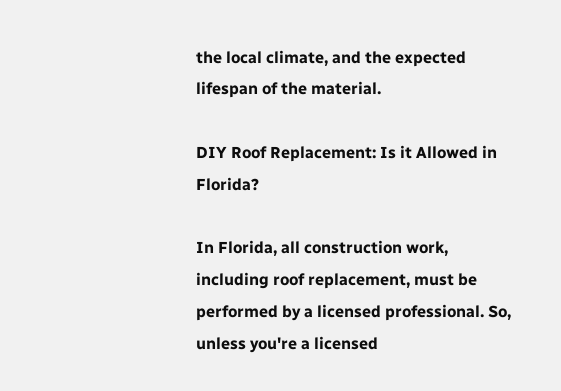the local climate, and the expected lifespan of the material.

DIY Roof Replacement: Is it Allowed in Florida?

In Florida, all construction work, including roof replacement, must be performed by a licensed professional. So, unless you're a licensed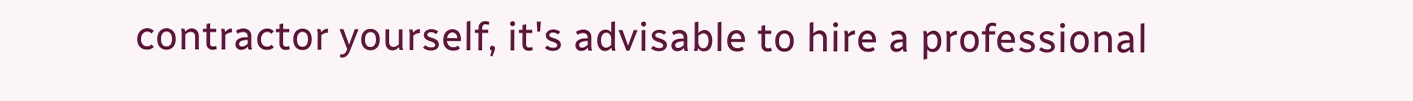contractor yourself, it's advisable to hire a professional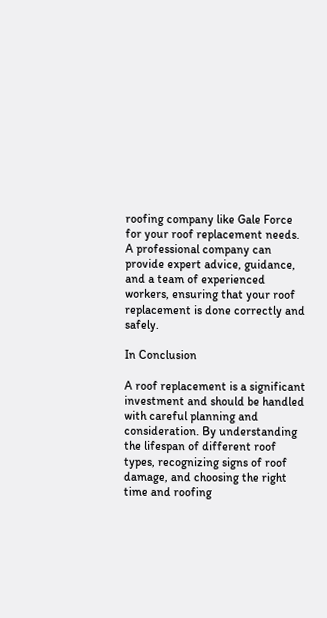roofing company like Gale Force for your roof replacement needs. A professional company can provide expert advice, guidance, and a team of experienced workers, ensuring that your roof replacement is done correctly and safely.

In Conclusion

A roof replacement is a significant investment and should be handled with careful planning and consideration. By understanding the lifespan of different roof types, recognizing signs of roof damage, and choosing the right time and roofing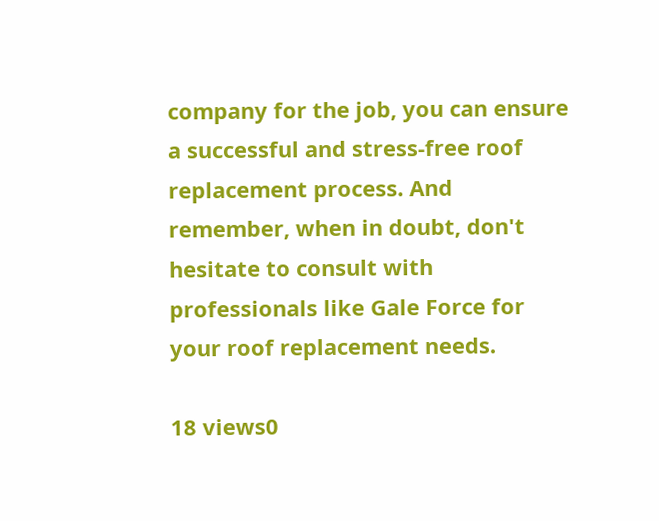company for the job, you can ensure a successful and stress-free roof replacement process. And remember, when in doubt, don't hesitate to consult with professionals like Gale Force for your roof replacement needs.

18 views0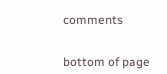comments


bottom of page